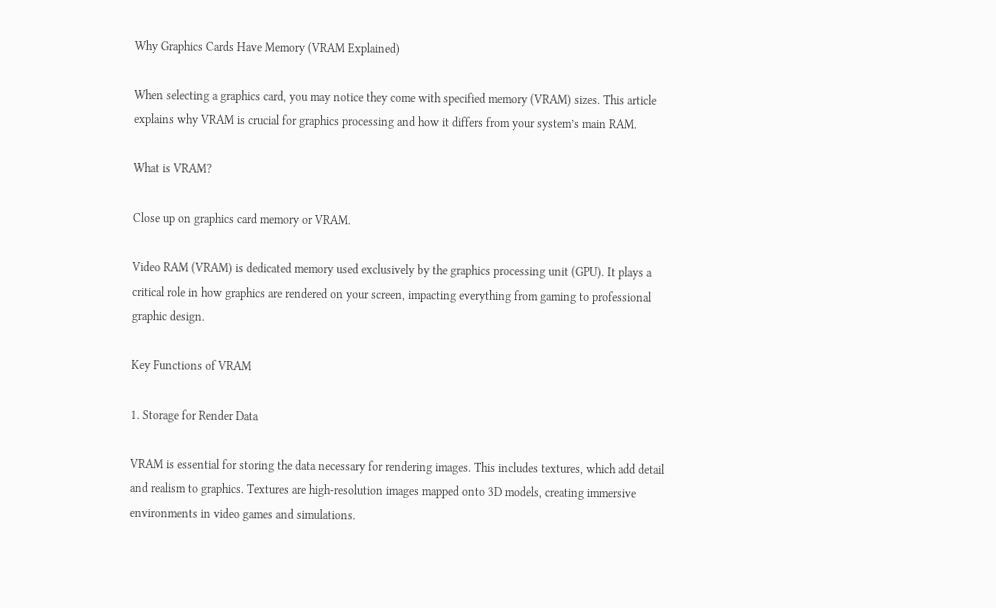Why Graphics Cards Have Memory (VRAM Explained)

When selecting a graphics card, you may notice they come with specified memory (VRAM) sizes. This article explains why VRAM is crucial for graphics processing and how it differs from your system’s main RAM.

What is VRAM?

Close up on graphics card memory or VRAM.

Video RAM (VRAM) is dedicated memory used exclusively by the graphics processing unit (GPU). It plays a critical role in how graphics are rendered on your screen, impacting everything from gaming to professional graphic design.

Key Functions of VRAM

1. Storage for Render Data

VRAM is essential for storing the data necessary for rendering images. This includes textures, which add detail and realism to graphics. Textures are high-resolution images mapped onto 3D models, creating immersive environments in video games and simulations.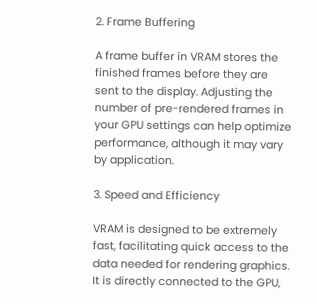2. Frame Buffering

A frame buffer in VRAM stores the finished frames before they are sent to the display. Adjusting the number of pre-rendered frames in your GPU settings can help optimize performance, although it may vary by application.

3. Speed and Efficiency

VRAM is designed to be extremely fast, facilitating quick access to the data needed for rendering graphics. It is directly connected to the GPU,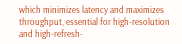which minimizes latency and maximizes throughput, essential for high-resolution and high-refresh-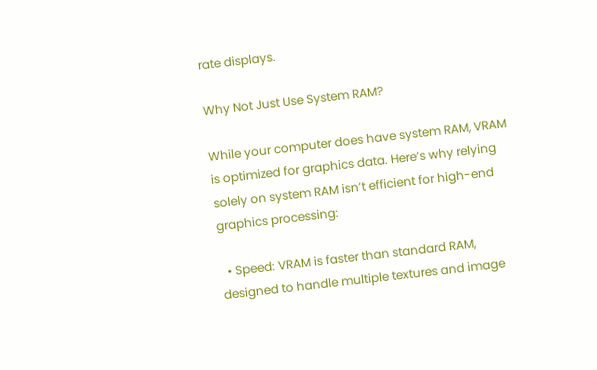rate displays.

Why Not Just Use System RAM?

While your computer does have system RAM, VRAM is optimized for graphics data. Here’s why relying solely on system RAM isn’t efficient for high-end graphics processing:

  • Speed: VRAM is faster than standard RAM, designed to handle multiple textures and image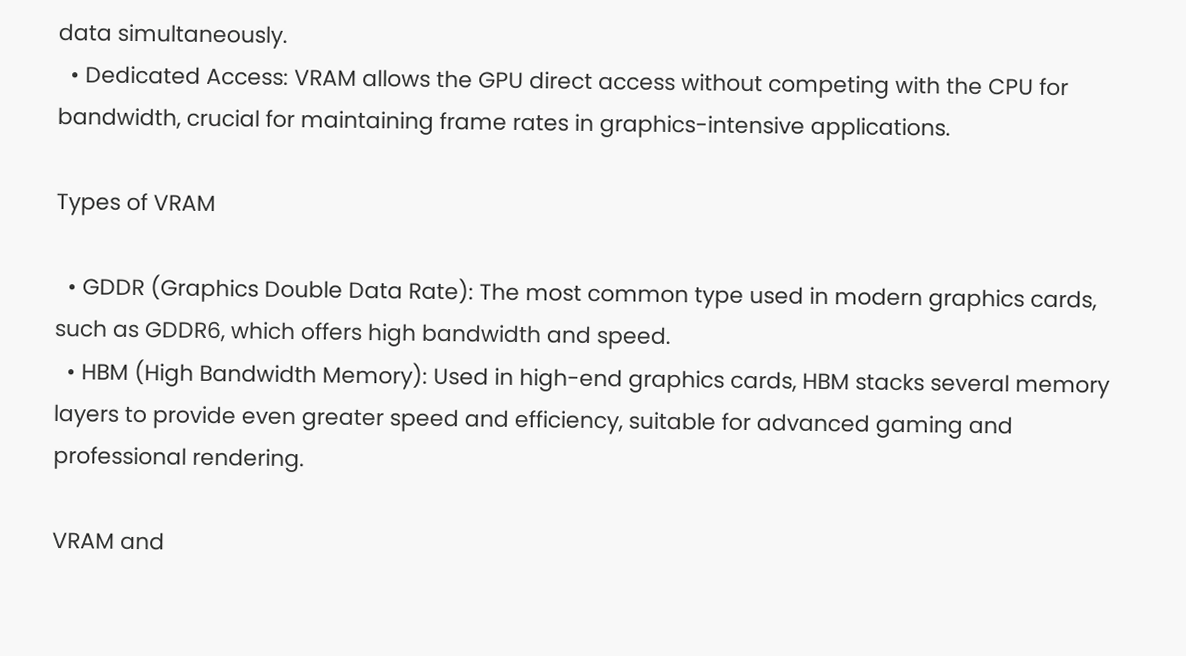data simultaneously.
  • Dedicated Access: VRAM allows the GPU direct access without competing with the CPU for bandwidth, crucial for maintaining frame rates in graphics-intensive applications.

Types of VRAM

  • GDDR (Graphics Double Data Rate): The most common type used in modern graphics cards, such as GDDR6, which offers high bandwidth and speed.
  • HBM (High Bandwidth Memory): Used in high-end graphics cards, HBM stacks several memory layers to provide even greater speed and efficiency, suitable for advanced gaming and professional rendering.

VRAM and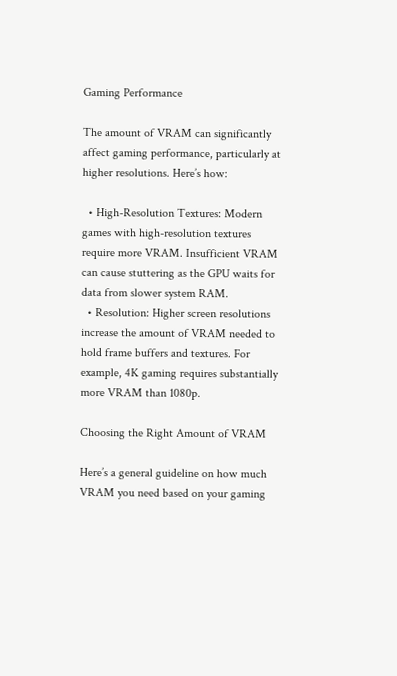Gaming Performance

The amount of VRAM can significantly affect gaming performance, particularly at higher resolutions. Here’s how:

  • High-Resolution Textures: Modern games with high-resolution textures require more VRAM. Insufficient VRAM can cause stuttering as the GPU waits for data from slower system RAM.
  • Resolution: Higher screen resolutions increase the amount of VRAM needed to hold frame buffers and textures. For example, 4K gaming requires substantially more VRAM than 1080p.

Choosing the Right Amount of VRAM

Here’s a general guideline on how much VRAM you need based on your gaming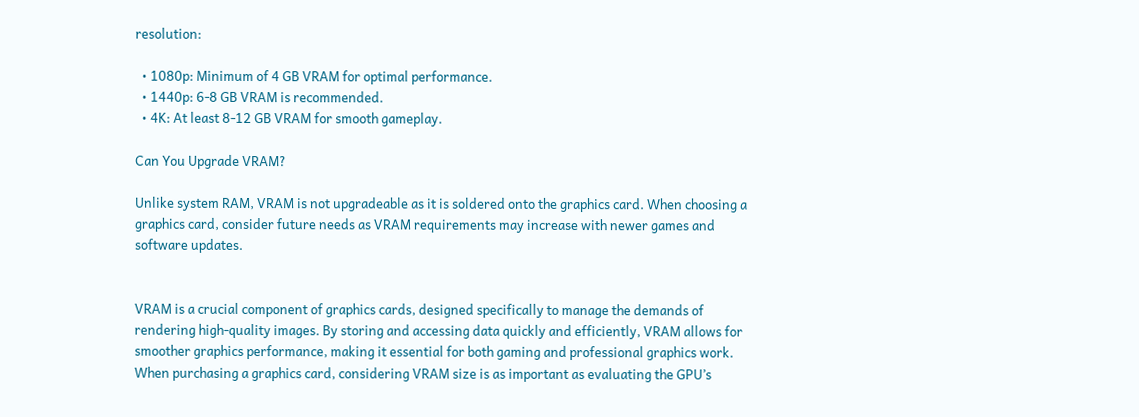resolution:

  • 1080p: Minimum of 4 GB VRAM for optimal performance.
  • 1440p: 6-8 GB VRAM is recommended.
  • 4K: At least 8-12 GB VRAM for smooth gameplay.

Can You Upgrade VRAM?

Unlike system RAM, VRAM is not upgradeable as it is soldered onto the graphics card. When choosing a graphics card, consider future needs as VRAM requirements may increase with newer games and software updates.


VRAM is a crucial component of graphics cards, designed specifically to manage the demands of rendering high-quality images. By storing and accessing data quickly and efficiently, VRAM allows for smoother graphics performance, making it essential for both gaming and professional graphics work. When purchasing a graphics card, considering VRAM size is as important as evaluating the GPU’s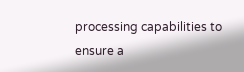processing capabilities to ensure a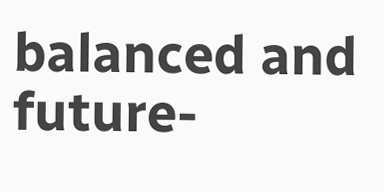balanced and future-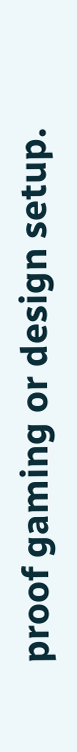proof gaming or design setup.